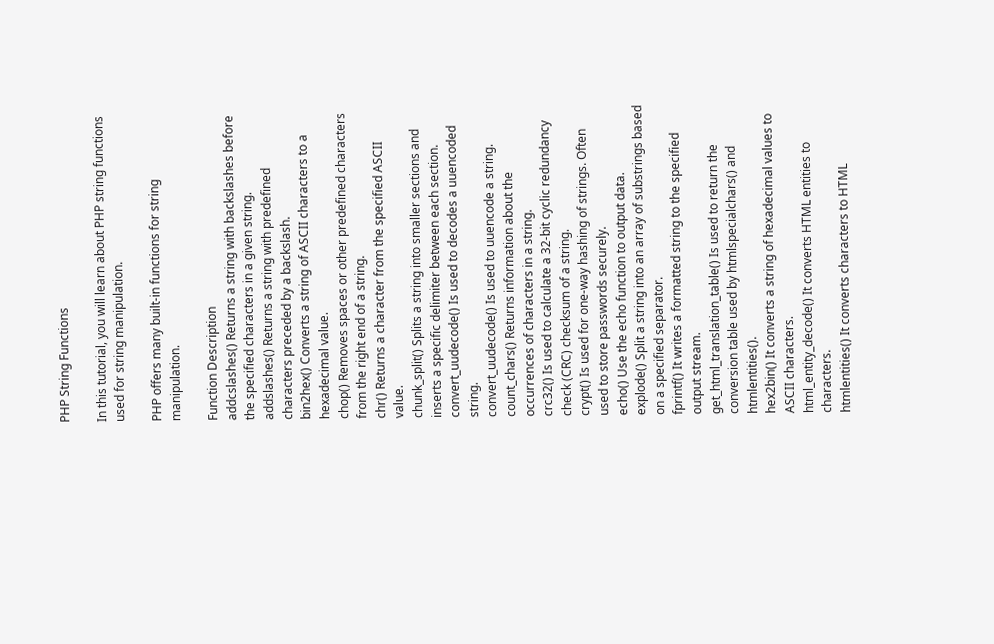PHP String Functions

In this tutorial, you will learn about PHP string functions used for string manipulation.

PHP offers many built-in functions for string manipulation.

Function Description
addcslashes() Returns a string with backslashes before the specified characters in a given string.
addslashes() Returns a string with predefined characters preceded by a backslash.
bin2hex() Converts a string of ASCII characters to a hexadecimal value.
chop() Removes spaces or other predefined characters from the right end of a string.
chr() Returns a character from the specified ASCII value.
chunk_split() Splits a string into smaller sections and inserts a specific delimiter between each section.
convert_uudecode() Is used to decodes a uuencoded string.
convert_uudecode() Is used to uuencode a string.
count_chars() Returns information about the occurrences of characters in a string.
crc32() Is used to calculate a 32-bit cyclic redundancy check (CRC) checksum of a string.
crypt() Is used for one-way hashing of strings. Often used to store passwords securely.
echo() Use the echo function to output data.
explode() Split a string into an array of substrings based on a specified separator.
fprintf() It writes a formatted string to the specified output stream.
get_html_translation_table() Is used to return the conversion table used by htmlspecialchars() and htmlentities().
hex2bin() It converts a string of hexadecimal values to ASCII characters.
html_entity_decode() It converts HTML entities to characters.
htmlentities() It converts characters to HTML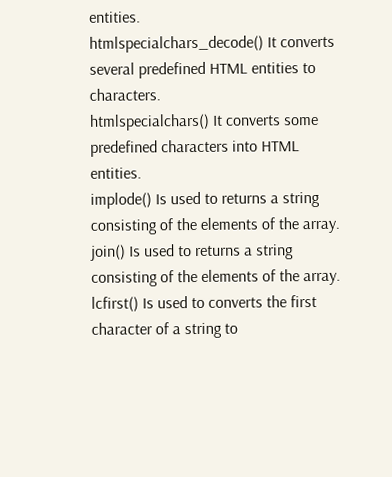entities.
htmlspecialchars_decode() It converts several predefined HTML entities to characters.
htmlspecialchars() It converts some predefined characters into HTML entities.
implode() Is used to returns a string consisting of the elements of the array.
join() Is used to returns a string consisting of the elements of the array.
lcfirst() Is used to converts the first character of a string to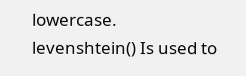lowercase.
levenshtein() Is used to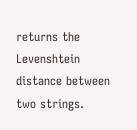returns the Levenshtein distance between two strings.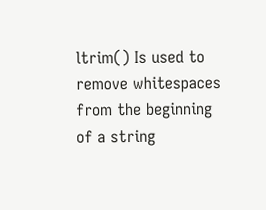ltrim() Is used to remove whitespaces from the beginning of a string